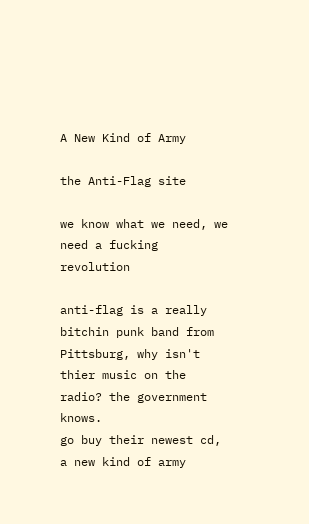A New Kind of Army

the Anti-Flag site

we know what we need, we need a fucking revolution

anti-flag is a really bitchin punk band from Pittsburg, why isn't thier music on the radio? the government knows.
go buy their newest cd, a new kind of army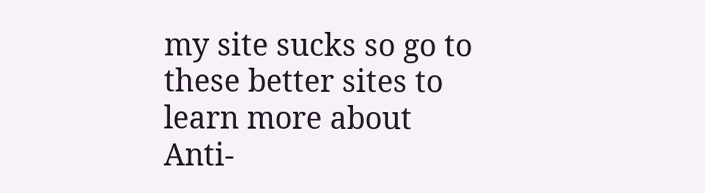my site sucks so go to these better sites to learn more about Anti-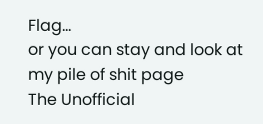Flag...
or you can stay and look at my pile of shit page
The Unofficial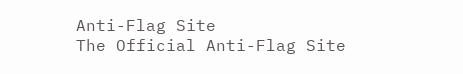Anti-Flag Site
The Official Anti-Flag Site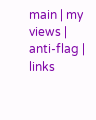main | my views | anti-flag | links